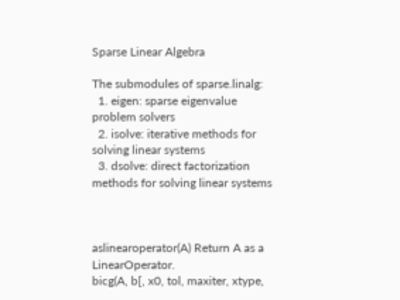Sparse Linear Algebra

The submodules of sparse.linalg:
  1. eigen: sparse eigenvalue problem solvers
  2. isolve: iterative methods for solving linear systems
  3. dsolve: direct factorization methods for solving linear systems



aslinearoperator(A) Return A as a LinearOperator.
bicg(A, b[, x0, tol, maxiter, xtype,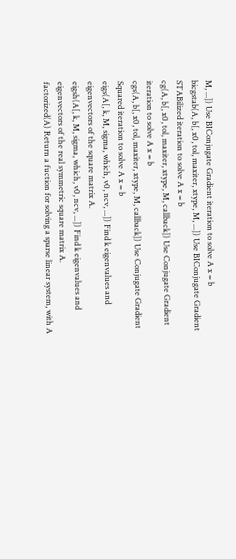M, ...]) Use BIConjugate Gradient iteration to solve A x = b
bicgstab(A, b[, x0, tol, maxiter, xtype, M, ...]) Use BIConjugate Gradient STABilized iteration to solve A x = b
cg(A, b[, x0, tol, maxiter, xtype, M, callback]) Use Conjugate Gradient iteration to solve A x = b
cgs(A, b[, x0, tol, maxiter, xtype, M, callback]) Use Conjugate Gradient Squared iteration to solve A x = b
eigs(A[, k, M, sigma, which, v0, ncv, ...]) Find k eigenvalues and eigenvectors of the square matrix A.
eigsh(A[, k, M, sigma, which, v0, ncv, ...]) Find k eigenvalues and eigenvectors of the real symmetric square matrix A.
factorized(A) Return a fuction for solving a sparse linear system, with A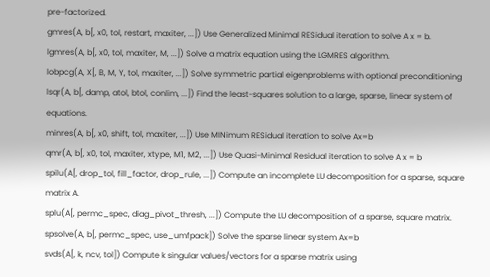pre-factorized.
gmres(A, b[, x0, tol, restart, maxiter, ...]) Use Generalized Minimal RESidual iteration to solve A x = b.
lgmres(A, b[, x0, tol, maxiter, M, ...]) Solve a matrix equation using the LGMRES algorithm.
lobpcg(A, X[, B, M, Y, tol, maxiter, ...]) Solve symmetric partial eigenproblems with optional preconditioning
lsqr(A, b[, damp, atol, btol, conlim, ...]) Find the least-squares solution to a large, sparse, linear system of equations.
minres(A, b[, x0, shift, tol, maxiter, ...]) Use MINimum RESidual iteration to solve Ax=b
qmr(A, b[, x0, tol, maxiter, xtype, M1, M2, ...]) Use Quasi-Minimal Residual iteration to solve A x = b
spilu(A[, drop_tol, fill_factor, drop_rule, ...]) Compute an incomplete LU decomposition for a sparse, square matrix A.
splu(A[, permc_spec, diag_pivot_thresh, ...]) Compute the LU decomposition of a sparse, square matrix.
spsolve(A, b[, permc_spec, use_umfpack]) Solve the sparse linear system Ax=b
svds(A[, k, ncv, tol]) Compute k singular values/vectors for a sparse matrix using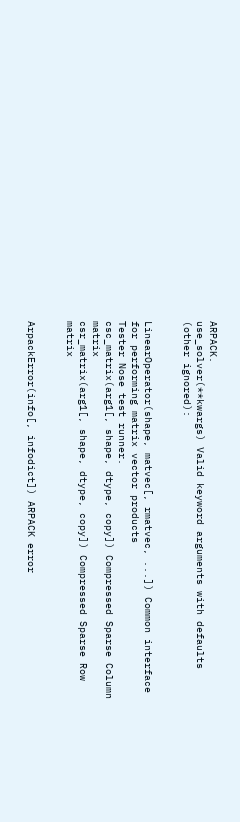ARPACK.
use_solver(**kwargs) Valid keyword arguments with defaults (other ignored):


LinearOperator(shape, matvec[, rmatvec, ...]) Common interface for performing matrix vector products
Tester Nose test runner.
csc_matrix(arg1[, shape, dtype, copy]) Compressed Sparse Column matrix
csr_matrix(arg1[, shape, dtype, copy]) Compressed Sparse Row matrix


ArpackError(info[, infodict]) ARPACK error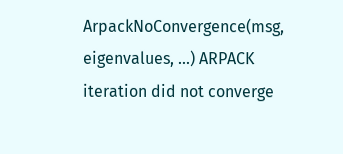ArpackNoConvergence(msg, eigenvalues, ...) ARPACK iteration did not converge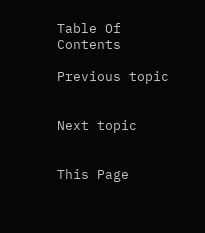Table Of Contents

Previous topic


Next topic


This Page